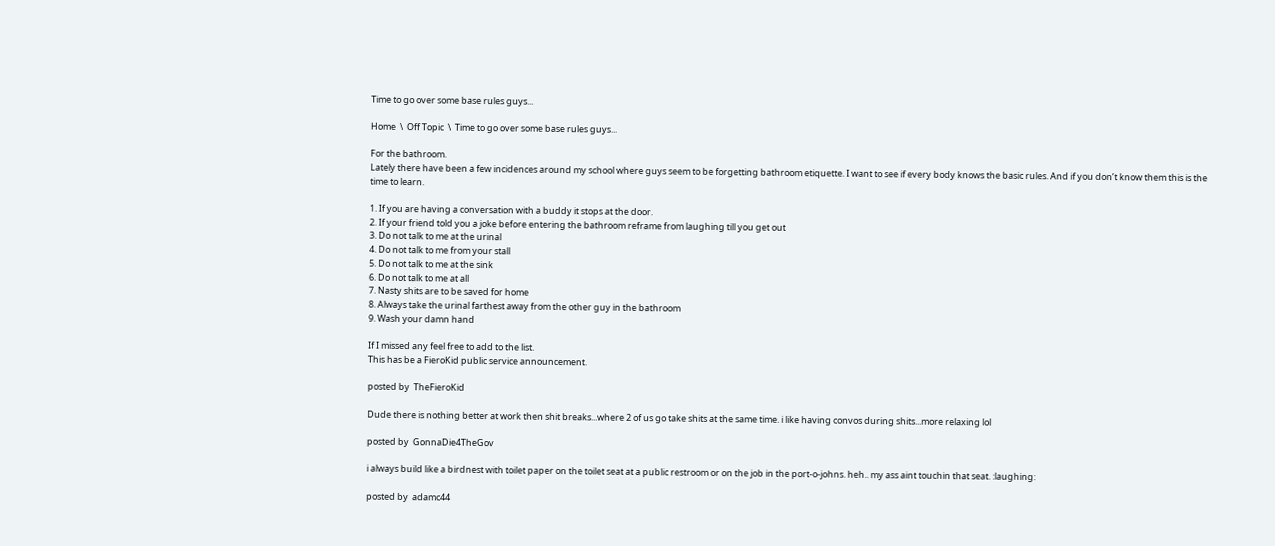Time to go over some base rules guys...

Home  \  Off Topic  \  Time to go over some base rules guys...

For the bathroom.
Lately there have been a few incidences around my school where guys seem to be forgetting bathroom etiquette. I want to see if every body knows the basic rules. And if you don’t know them this is the time to learn.

1. If you are having a conversation with a buddy it stops at the door.
2. If your friend told you a joke before entering the bathroom reframe from laughing till you get out
3. Do not talk to me at the urinal
4. Do not talk to me from your stall
5. Do not talk to me at the sink
6. Do not talk to me at all
7. Nasty shits are to be saved for home
8. Always take the urinal farthest away from the other guy in the bathroom
9. Wash your damn hand

If I missed any feel free to add to the list.
This has be a FieroKid public service announcement.

posted by  TheFieroKid

Dude there is nothing better at work then shit breaks...where 2 of us go take shits at the same time. i like having convos during shits...more relaxing lol

posted by  GonnaDie4TheGov

i always build like a birdnest with toilet paper on the toilet seat at a public restroom or on the job in the port-o-johns. heh.. my ass aint touchin that seat. :laughing:

posted by  adamc44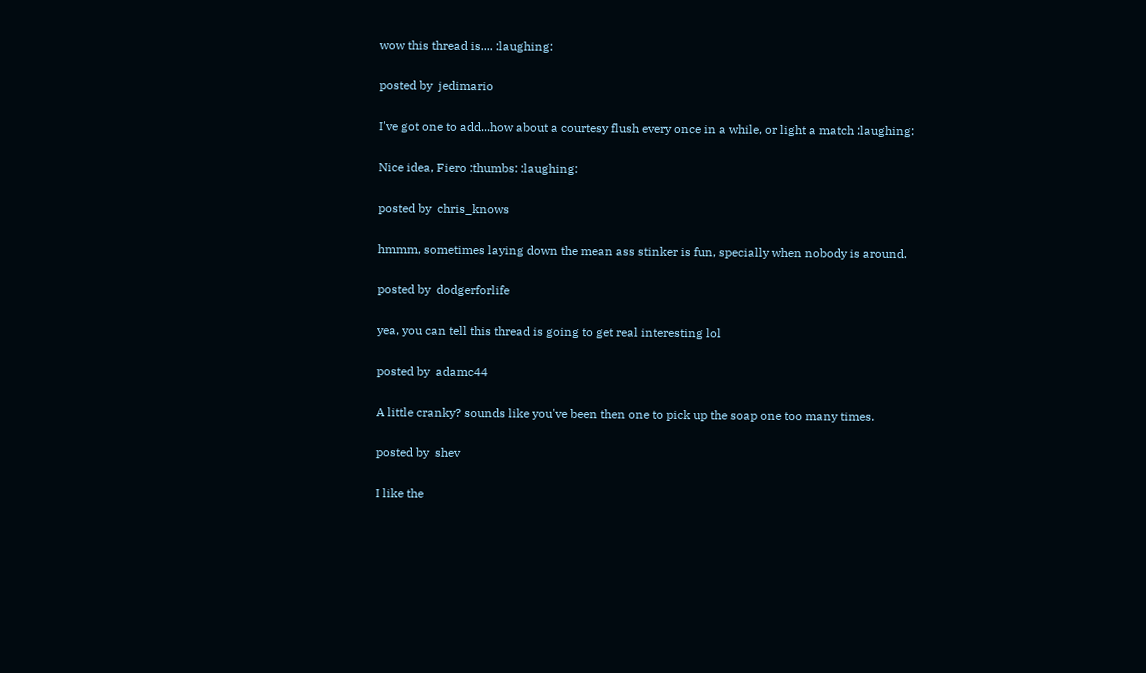wow this thread is.... :laughing:

posted by  jedimario

I've got one to add...how about a courtesy flush every once in a while, or light a match :laughing:

Nice idea, Fiero :thumbs: :laughing:

posted by  chris_knows

hmmm, sometimes laying down the mean ass stinker is fun, specially when nobody is around.

posted by  dodgerforlife

yea, you can tell this thread is going to get real interesting lol

posted by  adamc44

A little cranky? sounds like you've been then one to pick up the soap one too many times.

posted by  shev

I like the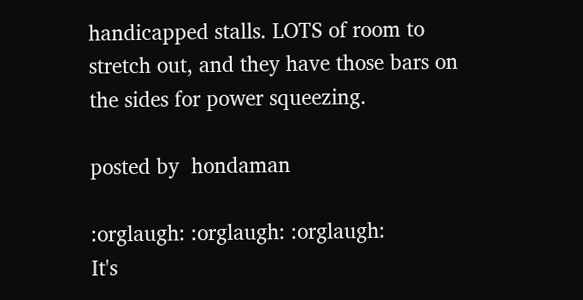handicapped stalls. LOTS of room to stretch out, and they have those bars on the sides for power squeezing.

posted by  hondaman

:orglaugh: :orglaugh: :orglaugh:
It's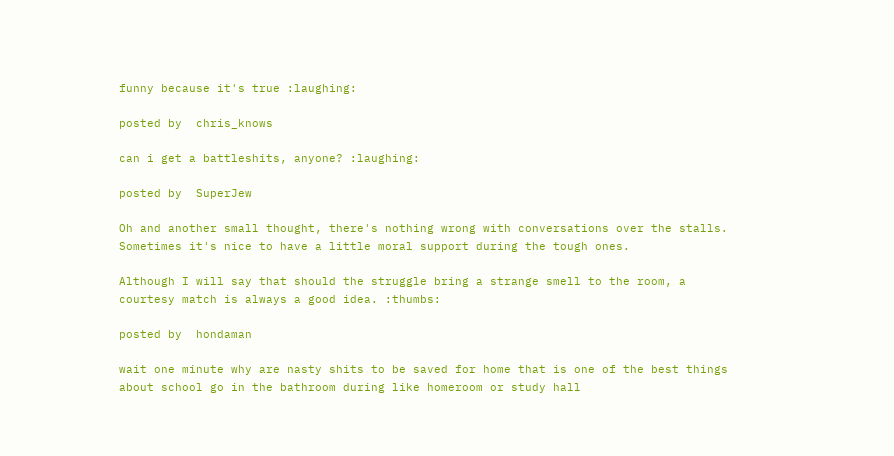funny because it's true :laughing:

posted by  chris_knows

can i get a battleshits, anyone? :laughing:

posted by  SuperJew

Oh and another small thought, there's nothing wrong with conversations over the stalls. Sometimes it's nice to have a little moral support during the tough ones.

Although I will say that should the struggle bring a strange smell to the room, a courtesy match is always a good idea. :thumbs:

posted by  hondaman

wait one minute why are nasty shits to be saved for home that is one of the best things about school go in the bathroom during like homeroom or study hall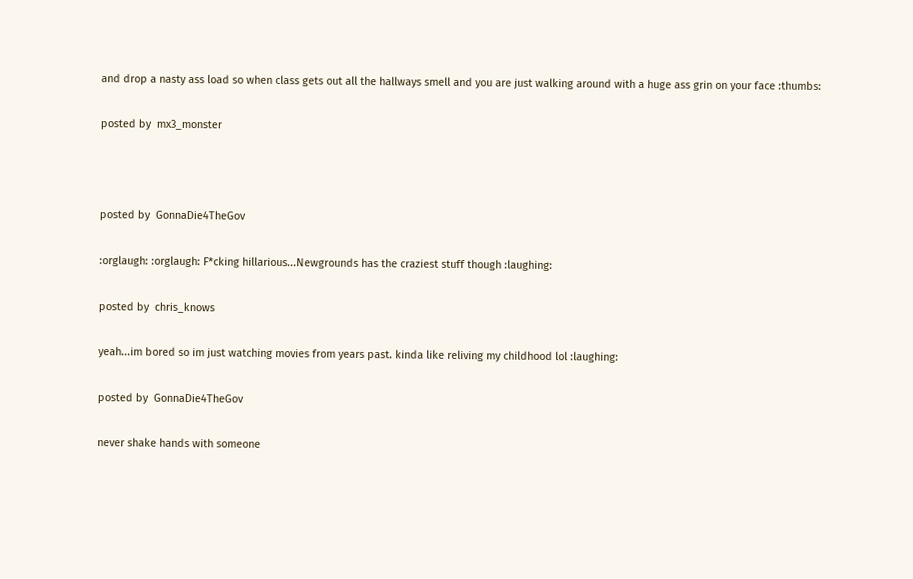and drop a nasty ass load so when class gets out all the hallways smell and you are just walking around with a huge ass grin on your face :thumbs:

posted by  mx3_monster



posted by  GonnaDie4TheGov

:orglaugh: :orglaugh: F*cking hillarious...Newgrounds has the craziest stuff though :laughing:

posted by  chris_knows

yeah...im bored so im just watching movies from years past. kinda like reliving my childhood lol :laughing:

posted by  GonnaDie4TheGov

never shake hands with someone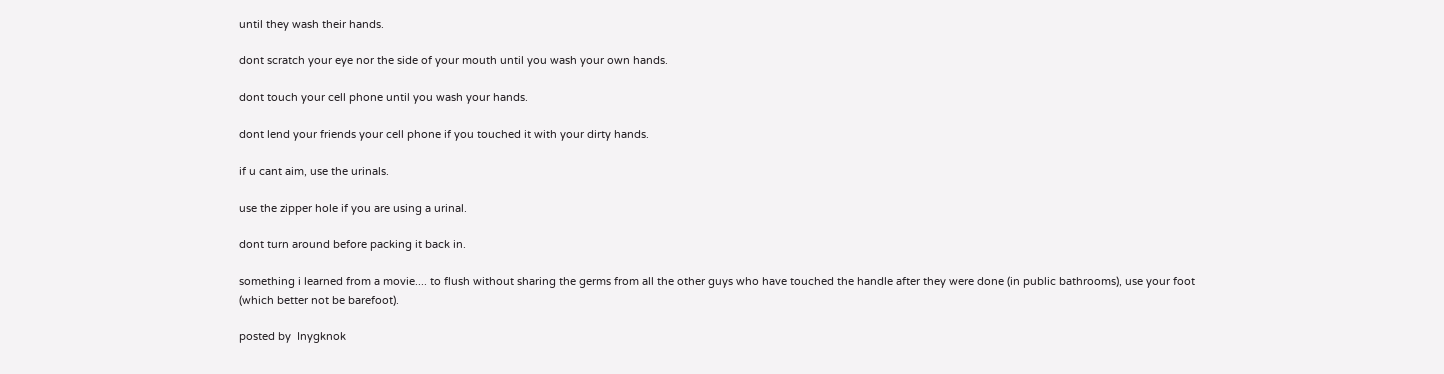until they wash their hands.

dont scratch your eye nor the side of your mouth until you wash your own hands.

dont touch your cell phone until you wash your hands.

dont lend your friends your cell phone if you touched it with your dirty hands.

if u cant aim, use the urinals.

use the zipper hole if you are using a urinal.

dont turn around before packing it back in.

something i learned from a movie.... to flush without sharing the germs from all the other guys who have touched the handle after they were done (in public bathrooms), use your foot (which better not be barefoot).

posted by  Inygknok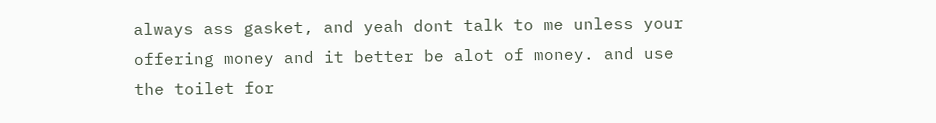always ass gasket, and yeah dont talk to me unless your offering money and it better be alot of money. and use the toilet for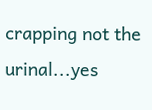crapping not the urinal...yes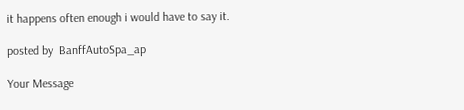it happens often enough i would have to say it.

posted by  BanffAutoSpa_ap

Your Message